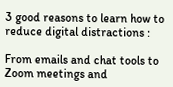3 good reasons to learn how to reduce digital distractions :

From emails and chat tools to Zoom meetings and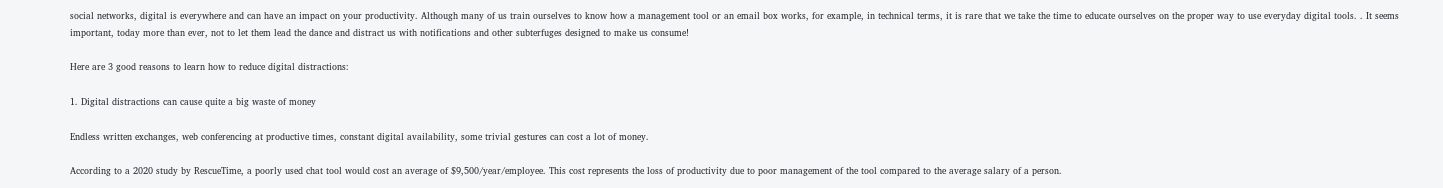social networks, digital is everywhere and can have an impact on your productivity. Although many of us train ourselves to know how a management tool or an email box works, for example, in technical terms, it is rare that we take the time to educate ourselves on the proper way to use everyday digital tools. . It seems important, today more than ever, not to let them lead the dance and distract us with notifications and other subterfuges designed to make us consume!

Here are 3 good reasons to learn how to reduce digital distractions:

1. Digital distractions can cause quite a big waste of money

Endless written exchanges, web conferencing at productive times, constant digital availability, some trivial gestures can cost a lot of money.

According to a 2020 study by RescueTime, a poorly used chat tool would cost an average of $9,500/year/employee. This cost represents the loss of productivity due to poor management of the tool compared to the average salary of a person.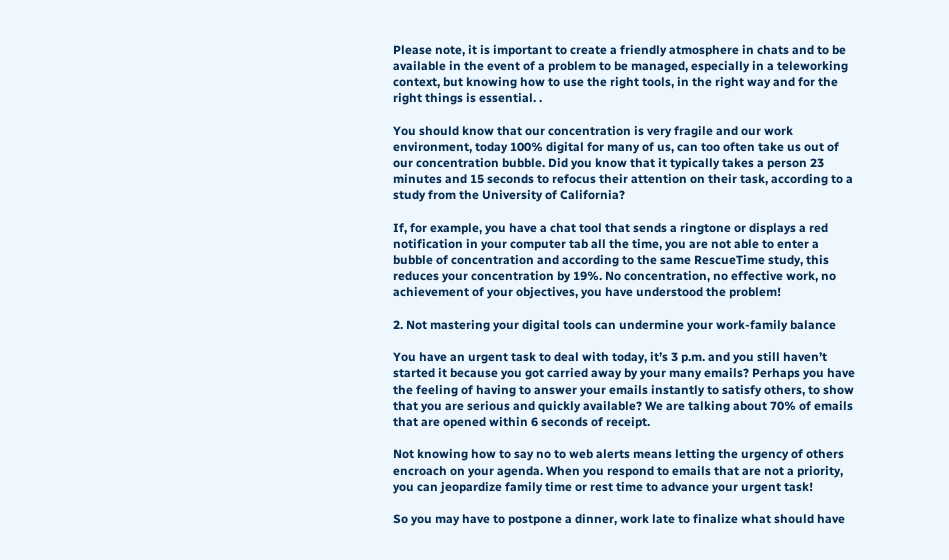Please note, it is important to create a friendly atmosphere in chats and to be available in the event of a problem to be managed, especially in a teleworking context, but knowing how to use the right tools, in the right way and for the right things is essential. .

You should know that our concentration is very fragile and our work environment, today 100% digital for many of us, can too often take us out of our concentration bubble. Did you know that it typically takes a person 23 minutes and 15 seconds to refocus their attention on their task, according to a study from the University of California?

If, for example, you have a chat tool that sends a ringtone or displays a red notification in your computer tab all the time, you are not able to enter a bubble of concentration and according to the same RescueTime study, this reduces your concentration by 19%. No concentration, no effective work, no achievement of your objectives, you have understood the problem!

2. Not mastering your digital tools can undermine your work-family balance

You have an urgent task to deal with today, it’s 3 p.m. and you still haven’t started it because you got carried away by your many emails? Perhaps you have the feeling of having to answer your emails instantly to satisfy others, to show that you are serious and quickly available? We are talking about 70% of emails that are opened within 6 seconds of receipt.

Not knowing how to say no to web alerts means letting the urgency of others encroach on your agenda. When you respond to emails that are not a priority, you can jeopardize family time or rest time to advance your urgent task!

So you may have to postpone a dinner, work late to finalize what should have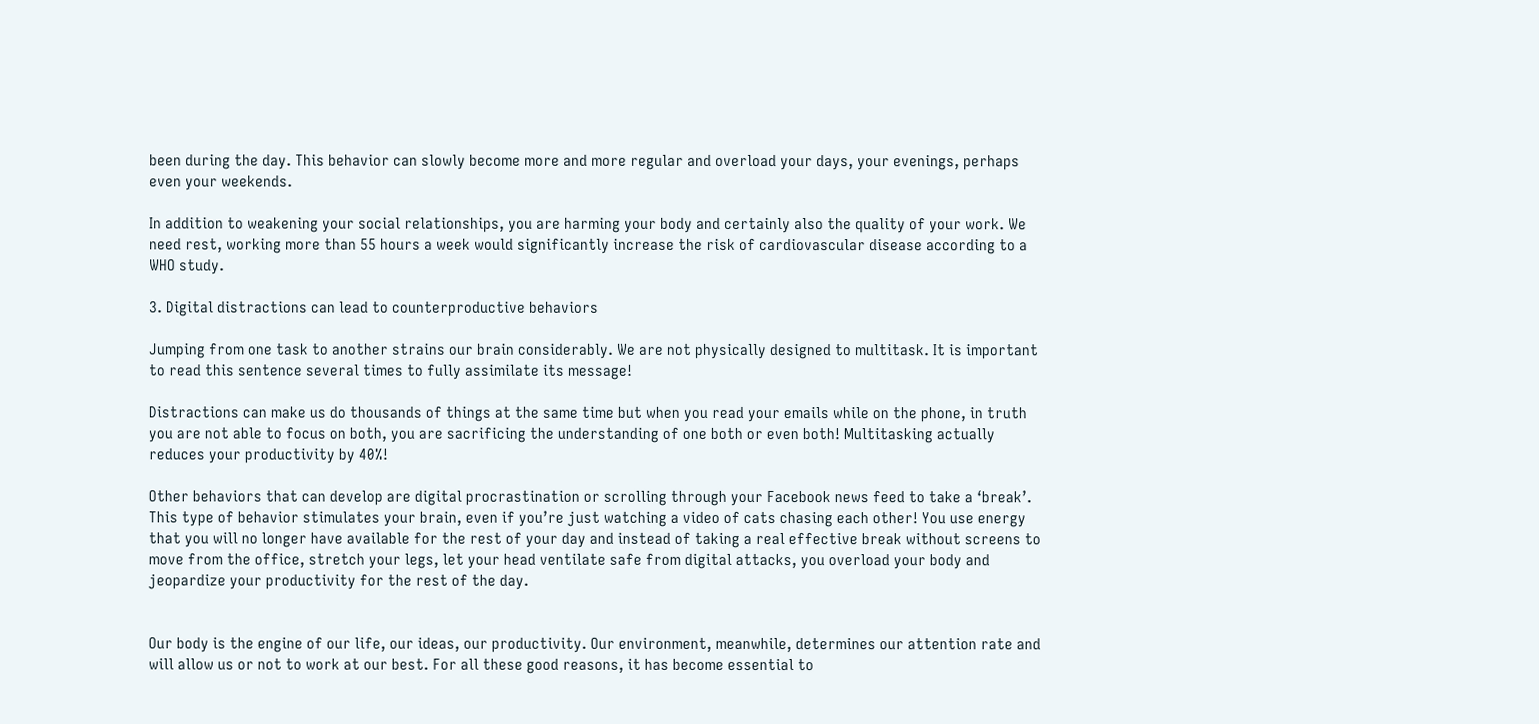been during the day. This behavior can slowly become more and more regular and overload your days, your evenings, perhaps even your weekends.

In addition to weakening your social relationships, you are harming your body and certainly also the quality of your work. We need rest, working more than 55 hours a week would significantly increase the risk of cardiovascular disease according to a WHO study.

3. Digital distractions can lead to counterproductive behaviors

Jumping from one task to another strains our brain considerably. We are not physically designed to multitask. It is important to read this sentence several times to fully assimilate its message!

Distractions can make us do thousands of things at the same time but when you read your emails while on the phone, in truth you are not able to focus on both, you are sacrificing the understanding of one both or even both! Multitasking actually reduces your productivity by 40%!

Other behaviors that can develop are digital procrastination or scrolling through your Facebook news feed to take a ‘break’. This type of behavior stimulates your brain, even if you’re just watching a video of cats chasing each other! You use energy that you will no longer have available for the rest of your day and instead of taking a real effective break without screens to move from the office, stretch your legs, let your head ventilate safe from digital attacks, you overload your body and jeopardize your productivity for the rest of the day.


Our body is the engine of our life, our ideas, our productivity. Our environment, meanwhile, determines our attention rate and will allow us or not to work at our best. For all these good reasons, it has become essential to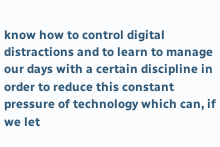know how to control digital distractions and to learn to manage our days with a certain discipline in order to reduce this constant pressure of technology which can, if we let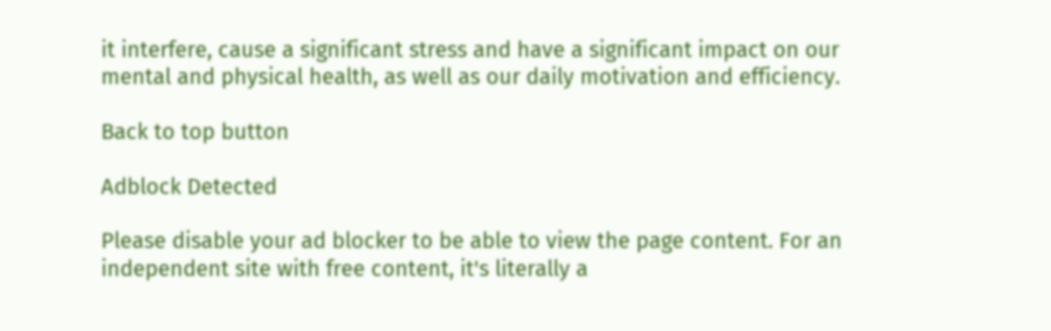it interfere, cause a significant stress and have a significant impact on our mental and physical health, as well as our daily motivation and efficiency.

Back to top button

Adblock Detected

Please disable your ad blocker to be able to view the page content. For an independent site with free content, it's literally a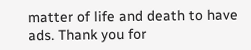matter of life and death to have ads. Thank you for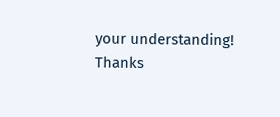your understanding! Thanks